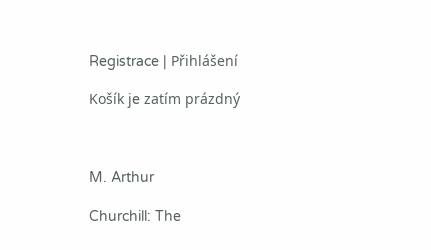Registrace | Přihlášení

Košík je zatím prázdný



M. Arthur

Churchill: The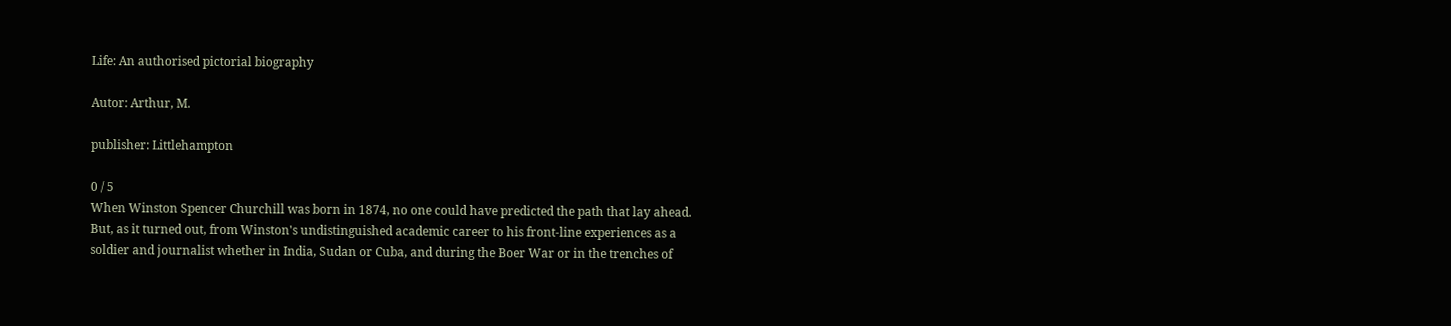Life: An authorised pictorial biography

Autor: Arthur, M.

publisher: Littlehampton

0 / 5
When Winston Spencer Churchill was born in 1874, no one could have predicted the path that lay ahead. But, as it turned out, from Winston's undistinguished academic career to his front-line experiences as a soldier and journalist whether in India, Sudan or Cuba, and during the Boer War or in the trenches of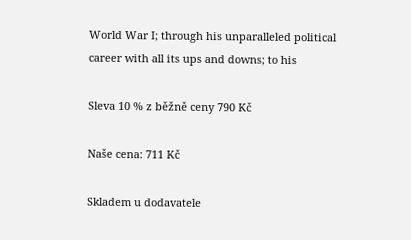World War I; through his unparalleled political career with all its ups and downs; to his

Sleva 10 % z běžně ceny 790 Kč

Naše cena: 711 Kč

Skladem u dodavatele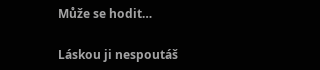Může se hodit…

Láskou ji nespoutáš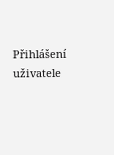Přihlášení uživatele